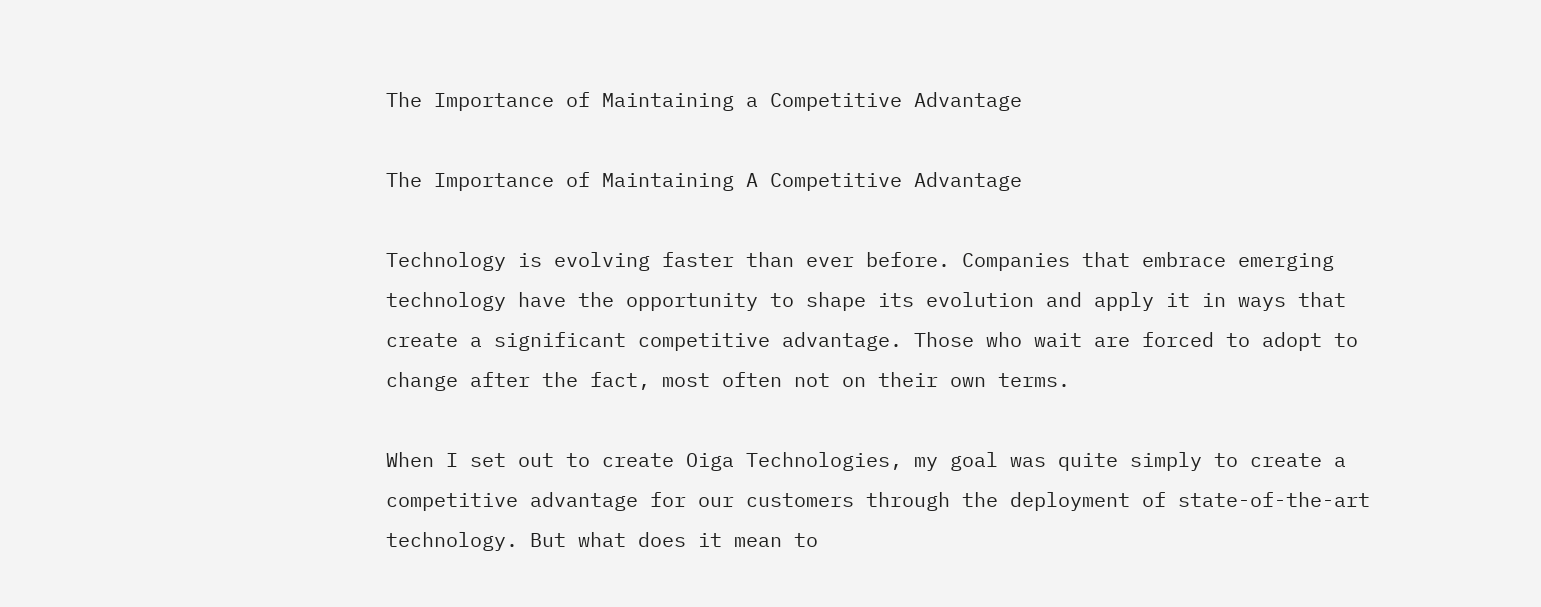The Importance of Maintaining a Competitive Advantage

The Importance of Maintaining A Competitive Advantage

Technology is evolving faster than ever before. Companies that embrace emerging technology have the opportunity to shape its evolution and apply it in ways that create a significant competitive advantage. Those who wait are forced to adopt to change after the fact, most often not on their own terms.

When I set out to create Oiga Technologies, my goal was quite simply to create a competitive advantage for our customers through the deployment of state-of-the-art technology. But what does it mean to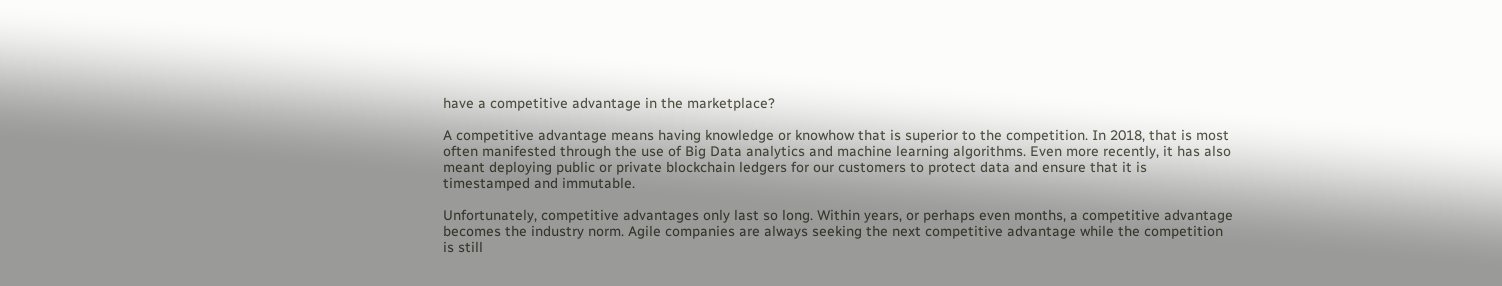have a competitive advantage in the marketplace?

A competitive advantage means having knowledge or knowhow that is superior to the competition. In 2018, that is most often manifested through the use of Big Data analytics and machine learning algorithms. Even more recently, it has also meant deploying public or private blockchain ledgers for our customers to protect data and ensure that it is timestamped and immutable.

Unfortunately, competitive advantages only last so long. Within years, or perhaps even months, a competitive advantage becomes the industry norm. Agile companies are always seeking the next competitive advantage while the competition is still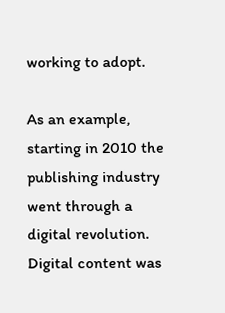working to adopt.

As an example, starting in 2010 the publishing industry went through a digital revolution. Digital content was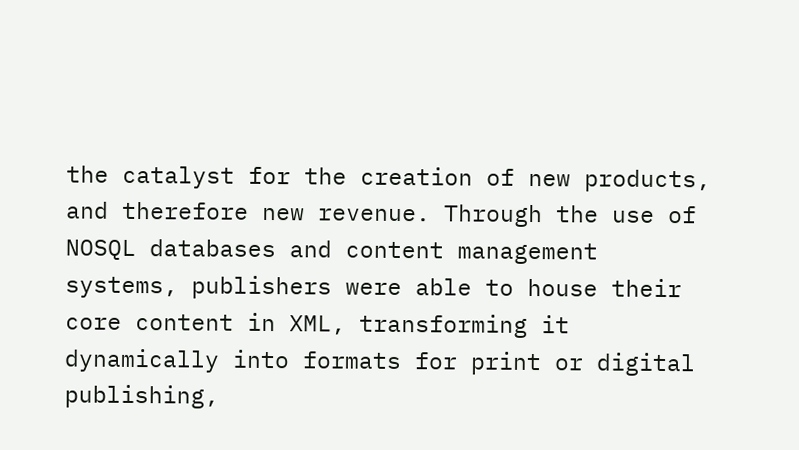the catalyst for the creation of new products, and therefore new revenue. Through the use of NOSQL databases and content management systems, publishers were able to house their core content in XML, transforming it dynamically into formats for print or digital publishing,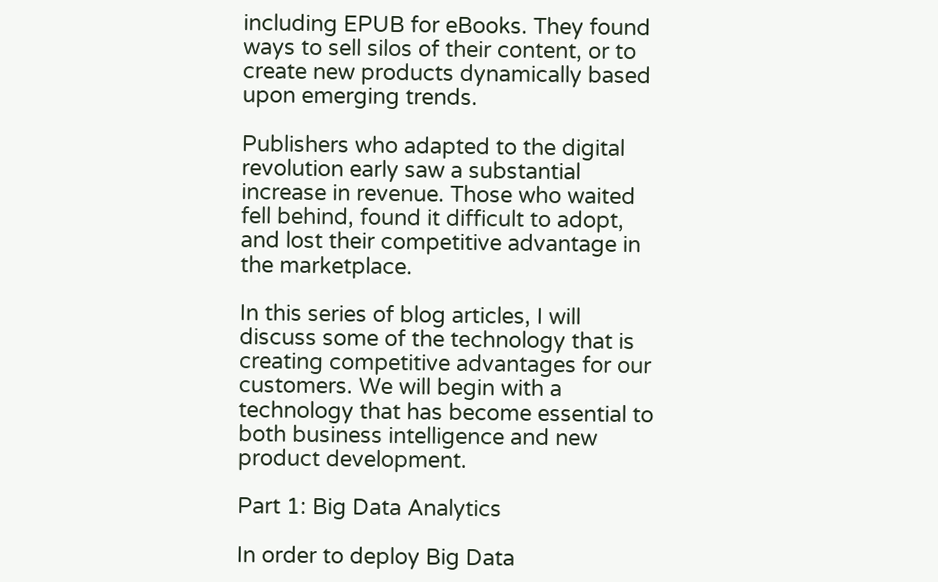including EPUB for eBooks. They found ways to sell silos of their content, or to create new products dynamically based upon emerging trends.

Publishers who adapted to the digital revolution early saw a substantial increase in revenue. Those who waited fell behind, found it difficult to adopt, and lost their competitive advantage in the marketplace.

In this series of blog articles, I will discuss some of the technology that is creating competitive advantages for our customers. We will begin with a technology that has become essential to both business intelligence and new product development.

Part 1: Big Data Analytics

In order to deploy Big Data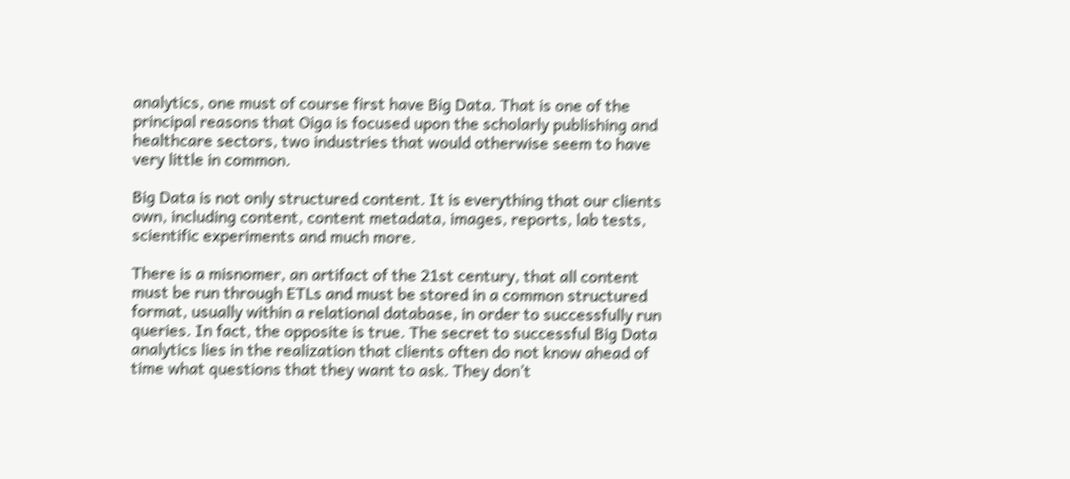analytics, one must of course first have Big Data. That is one of the principal reasons that Oiga is focused upon the scholarly publishing and healthcare sectors, two industries that would otherwise seem to have very little in common.

Big Data is not only structured content. It is everything that our clients own, including content, content metadata, images, reports, lab tests, scientific experiments and much more.

There is a misnomer, an artifact of the 21st century, that all content must be run through ETLs and must be stored in a common structured format, usually within a relational database, in order to successfully run queries. In fact, the opposite is true. The secret to successful Big Data analytics lies in the realization that clients often do not know ahead of time what questions that they want to ask. They don’t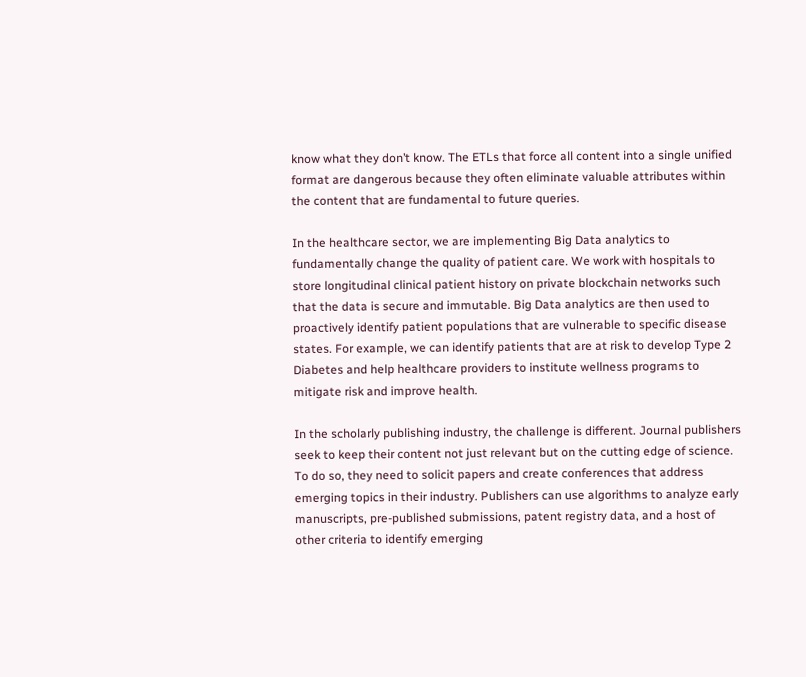know what they don’t know. The ETLs that force all content into a single unified format are dangerous because they often eliminate valuable attributes within the content that are fundamental to future queries.

In the healthcare sector, we are implementing Big Data analytics to fundamentally change the quality of patient care. We work with hospitals to store longitudinal clinical patient history on private blockchain networks such that the data is secure and immutable. Big Data analytics are then used to proactively identify patient populations that are vulnerable to specific disease states. For example, we can identify patients that are at risk to develop Type 2 Diabetes and help healthcare providers to institute wellness programs to mitigate risk and improve health.

In the scholarly publishing industry, the challenge is different. Journal publishers seek to keep their content not just relevant but on the cutting edge of science. To do so, they need to solicit papers and create conferences that address emerging topics in their industry. Publishers can use algorithms to analyze early manuscripts, pre-published submissions, patent registry data, and a host of other criteria to identify emerging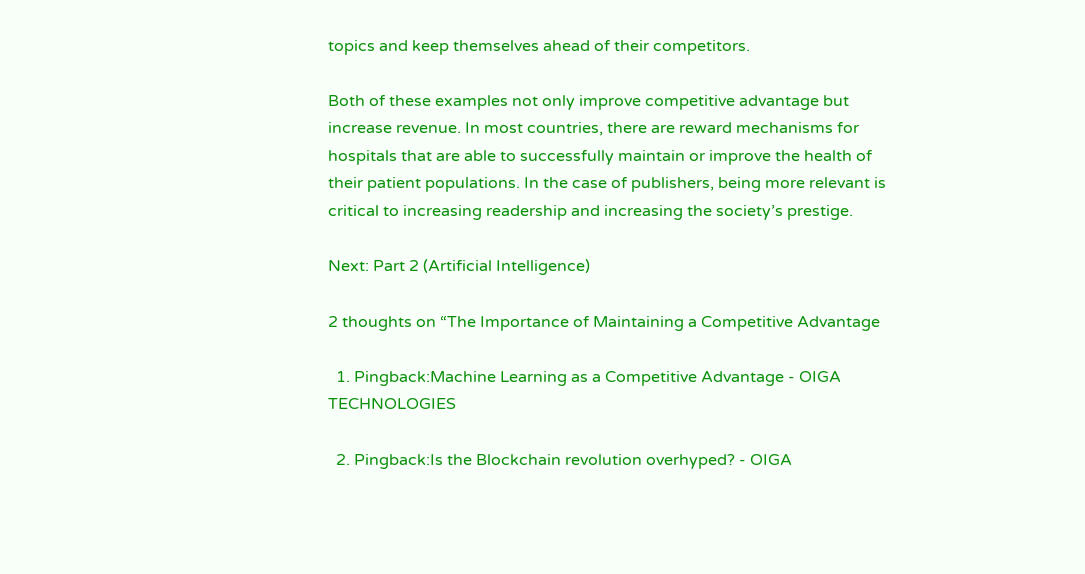topics and keep themselves ahead of their competitors.

Both of these examples not only improve competitive advantage but increase revenue. In most countries, there are reward mechanisms for hospitals that are able to successfully maintain or improve the health of their patient populations. In the case of publishers, being more relevant is critical to increasing readership and increasing the society’s prestige.

Next: Part 2 (Artificial Intelligence)

2 thoughts on “The Importance of Maintaining a Competitive Advantage

  1. Pingback:Machine Learning as a Competitive Advantage - OIGA TECHNOLOGIES

  2. Pingback:Is the Blockchain revolution overhyped? - OIGA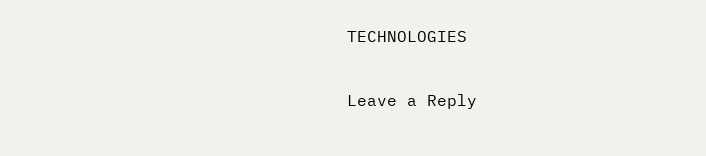TECHNOLOGIES

Leave a Reply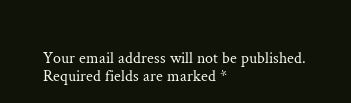Your email address will not be published. Required fields are marked *